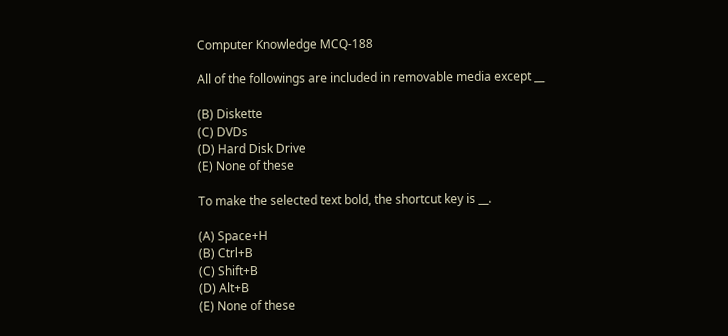Computer Knowledge MCQ-188

All of the followings are included in removable media except __

(B) Diskette
(C) DVDs
(D) Hard Disk Drive
(E) None of these

To make the selected text bold, the shortcut key is __.

(A) Space+H
(B) Ctrl+B
(C) Shift+B
(D) Alt+B
(E) None of these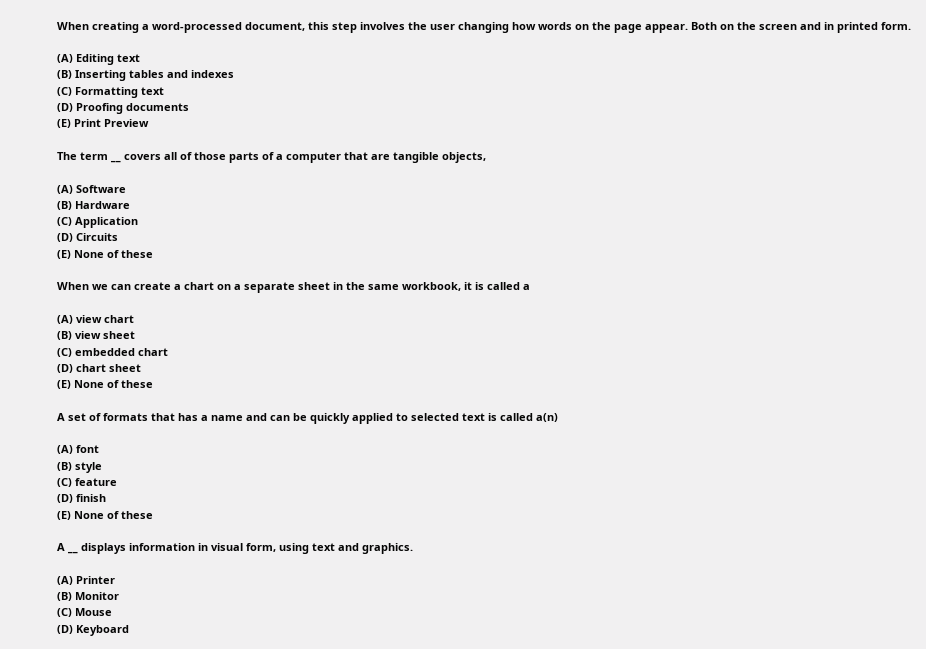When creating a word-processed document, this step involves the user changing how words on the page appear. Both on the screen and in printed form.

(A) Editing text
(B) Inserting tables and indexes
(C) Formatting text
(D) Proofing documents
(E) Print Preview

The term __ covers all of those parts of a computer that are tangible objects,

(A) Software
(B) Hardware
(C) Application
(D) Circuits
(E) None of these

When we can create a chart on a separate sheet in the same workbook, it is called a

(A) view chart
(B) view sheet
(C) embedded chart
(D) chart sheet
(E) None of these

A set of formats that has a name and can be quickly applied to selected text is called a(n)

(A) font
(B) style
(C) feature
(D) finish
(E) None of these

A __ displays information in visual form, using text and graphics.

(A) Printer
(B) Monitor
(C) Mouse
(D) Keyboard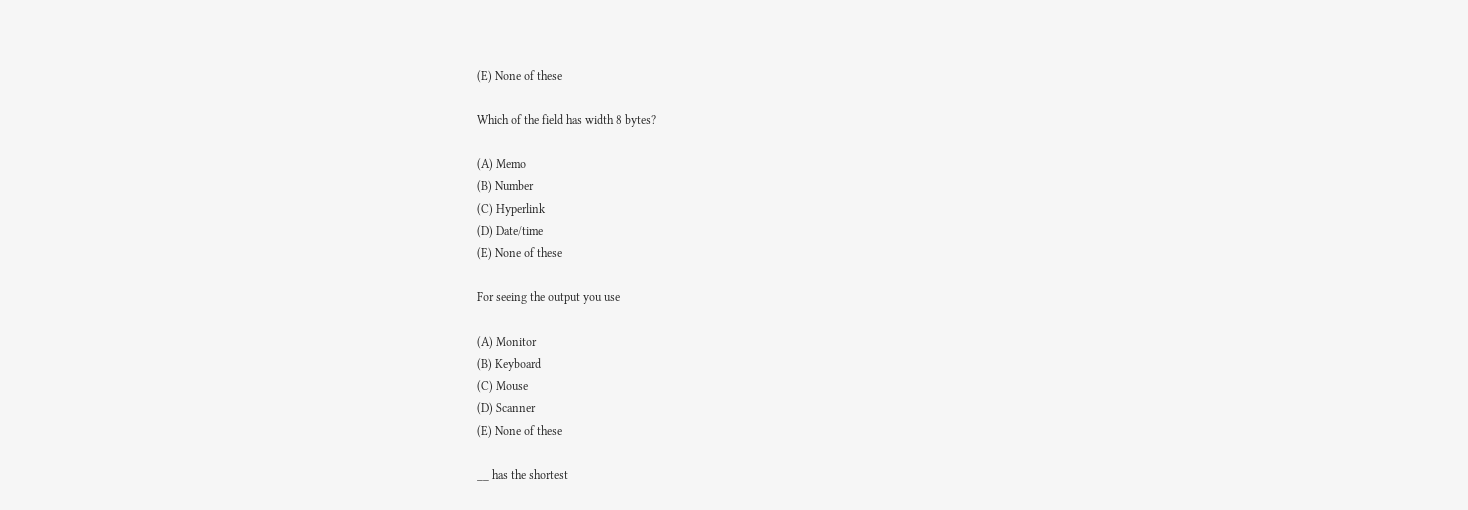(E) None of these

Which of the field has width 8 bytes?

(A) Memo
(B) Number
(C) Hyperlink
(D) Date/time
(E) None of these

For seeing the output you use

(A) Monitor
(B) Keyboard
(C) Mouse
(D) Scanner
(E) None of these

__ has the shortest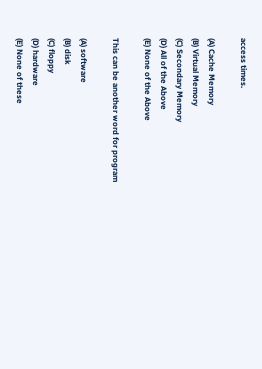access times.

(A) Cache Memory
(B) Virtual Memory
(C) Secondary Memory
(D) All of the Above
(E) None of the Above

This can be another word for program

(A) software
(B) disk
(C) floppy
(D) hardware
(E) None of these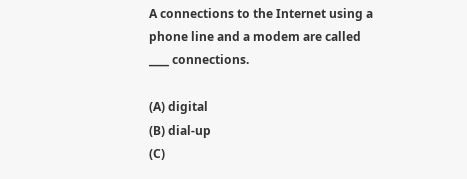A connections to the Internet using a phone line and a modem are called ____ connections.

(A) digital
(B) dial-up
(C)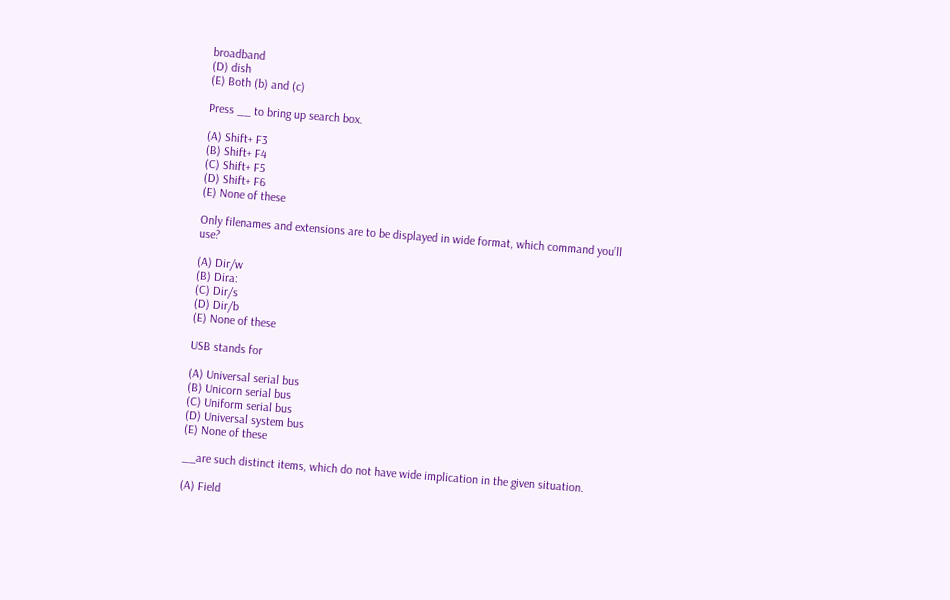broadband
(D) dish
(E) Both (b) and (c)

Press __ to bring up search box.

(A) Shift+ F3
(B) Shift+ F4
(C) Shift+ F5
(D) Shift+ F6
(E) None of these

Only filenames and extensions are to be displayed in wide format, which command you’ll use?

(A) Dir/w
(B) Dira:
(C) Dir/s
(D) Dir/b
(E) None of these

USB stands for

(A) Universal serial bus
(B) Unicorn serial bus
(C) Uniform serial bus
(D) Universal system bus
(E) None of these

__are such distinct items, which do not have wide implication in the given situation.

(A) Field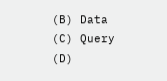(B) Data
(C) Query
(D)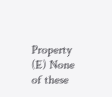Property
(E) None of these